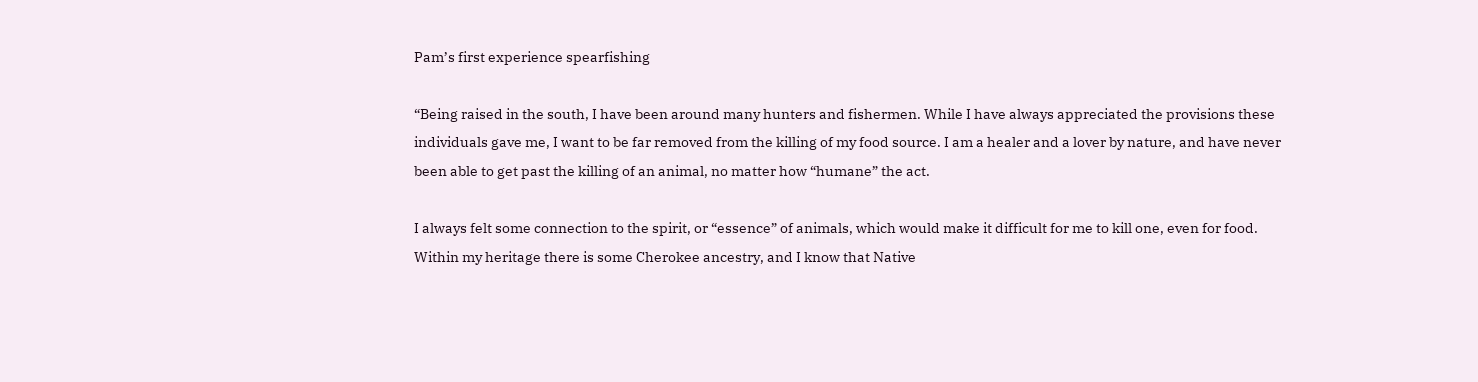Pam’s first experience spearfishing

“Being raised in the south, I have been around many hunters and fishermen. While I have always appreciated the provisions these individuals gave me, I want to be far removed from the killing of my food source. I am a healer and a lover by nature, and have never been able to get past the killing of an animal, no matter how “humane” the act.

I always felt some connection to the spirit, or “essence” of animals, which would make it difficult for me to kill one, even for food. Within my heritage there is some Cherokee ancestry, and I know that Native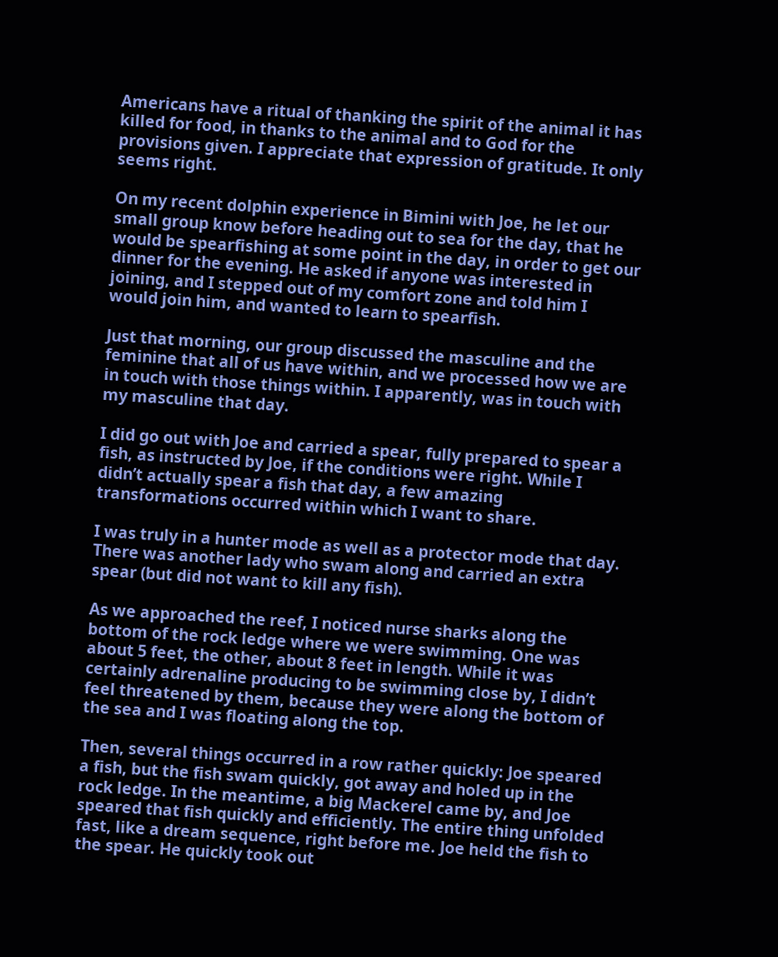Americans have a ritual of thanking the spirit of the animal it has killed for food, in thanks to the animal and to God for the provisions given. I appreciate that expression of gratitude. It only seems right.

On my recent dolphin experience in Bimini with Joe, he let our small group know before heading out to sea for the day, that he would be spearfishing at some point in the day, in order to get our dinner for the evening. He asked if anyone was interested in joining, and I stepped out of my comfort zone and told him I would join him, and wanted to learn to spearfish.

Just that morning, our group discussed the masculine and the feminine that all of us have within, and we processed how we are in touch with those things within. I apparently, was in touch with my masculine that day.

I did go out with Joe and carried a spear, fully prepared to spear a fish, as instructed by Joe, if the conditions were right. While I didn’t actually spear a fish that day, a few amazing transformations occurred within which I want to share.

I was truly in a hunter mode as well as a protector mode that day. There was another lady who swam along and carried an extra spear (but did not want to kill any fish).

As we approached the reef, I noticed nurse sharks along the bottom of the rock ledge where we were swimming. One was about 5 feet, the other, about 8 feet in length. While it was certainly adrenaline producing to be swimming close by, I didn’t feel threatened by them, because they were along the bottom of the sea and I was floating along the top.

Then, several things occurred in a row rather quickly: Joe speared a fish, but the fish swam quickly, got away and holed up in the rock ledge. In the meantime, a big Mackerel came by, and Joe speared that fish quickly and efficiently. The entire thing unfolded fast, like a dream sequence, right before me. Joe held the fish to the spear. He quickly took out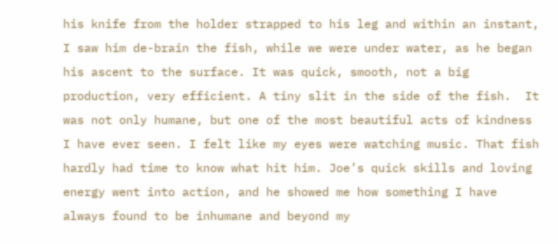his knife from the holder strapped to his leg and within an instant, I saw him de-brain the fish, while we were under water, as he began his ascent to the surface. It was quick, smooth, not a big production, very efficient. A tiny slit in the side of the fish.  It was not only humane, but one of the most beautiful acts of kindness I have ever seen. I felt like my eyes were watching music. That fish hardly had time to know what hit him. Joe’s quick skills and loving energy went into action, and he showed me how something I have always found to be inhumane and beyond my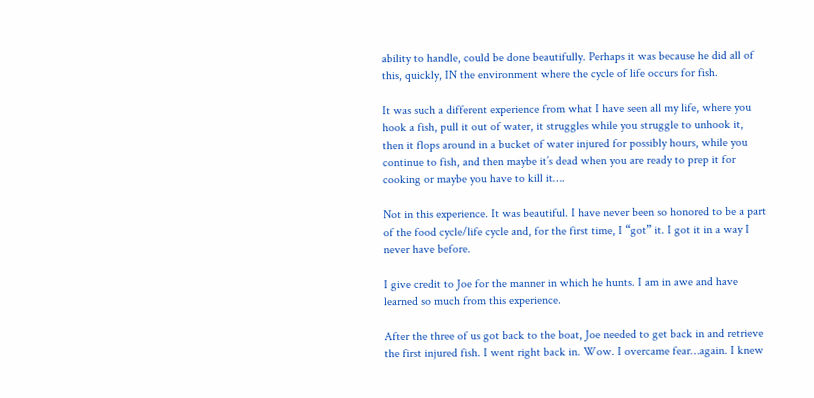ability to handle, could be done beautifully. Perhaps it was because he did all of this, quickly, IN the environment where the cycle of life occurs for fish.

It was such a different experience from what I have seen all my life, where you hook a fish, pull it out of water, it struggles while you struggle to unhook it, then it flops around in a bucket of water injured for possibly hours, while you continue to fish, and then maybe it’s dead when you are ready to prep it for cooking or maybe you have to kill it….

Not in this experience. It was beautiful. I have never been so honored to be a part of the food cycle/life cycle and, for the first time, I “got” it. I got it in a way I never have before.

I give credit to Joe for the manner in which he hunts. I am in awe and have learned so much from this experience.

After the three of us got back to the boat, Joe needed to get back in and retrieve the first injured fish. I went right back in. Wow. I overcame fear…again. I knew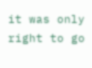it was only right to go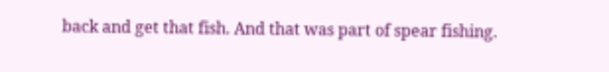back and get that fish. And that was part of spear fishing.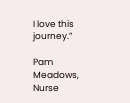I love this journey.”

Pam Meadows, Nurse